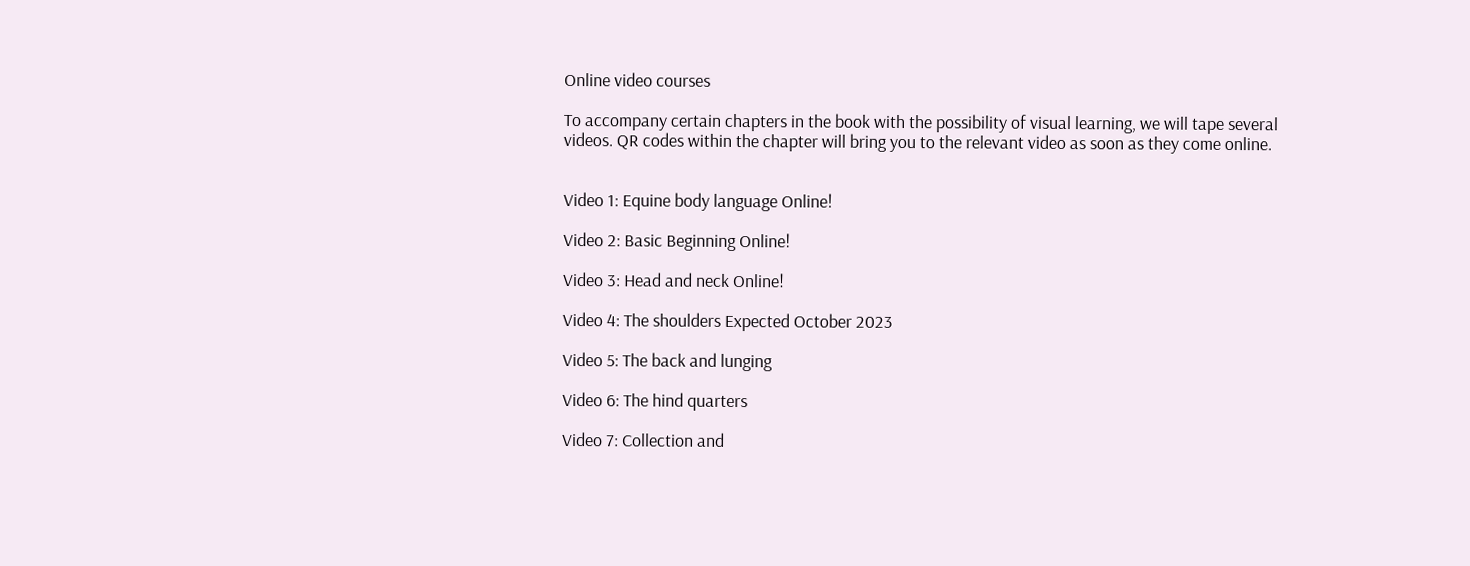Online video courses

To accompany certain chapters in the book with the possibility of visual learning, we will tape several videos. QR codes within the chapter will bring you to the relevant video as soon as they come online.


Video 1: Equine body language Online!

Video 2: Basic Beginning Online!

Video 3: Head and neck Online!

Video 4: The shoulders Expected October 2023

Video 5: The back and lunging

Video 6: The hind quarters

Video 7: Collection and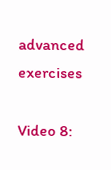advanced exercises

Video 8: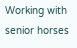Working with senior horses